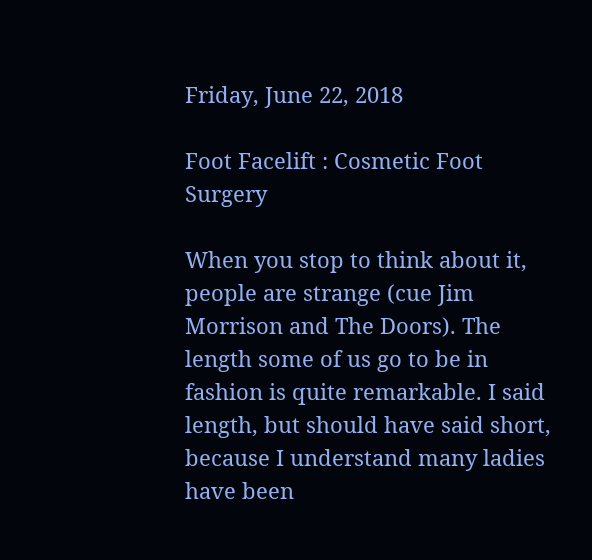Friday, June 22, 2018

Foot Facelift : Cosmetic Foot Surgery

When you stop to think about it, people are strange (cue Jim Morrison and The Doors). The length some of us go to be in fashion is quite remarkable. I said length, but should have said short, because I understand many ladies have been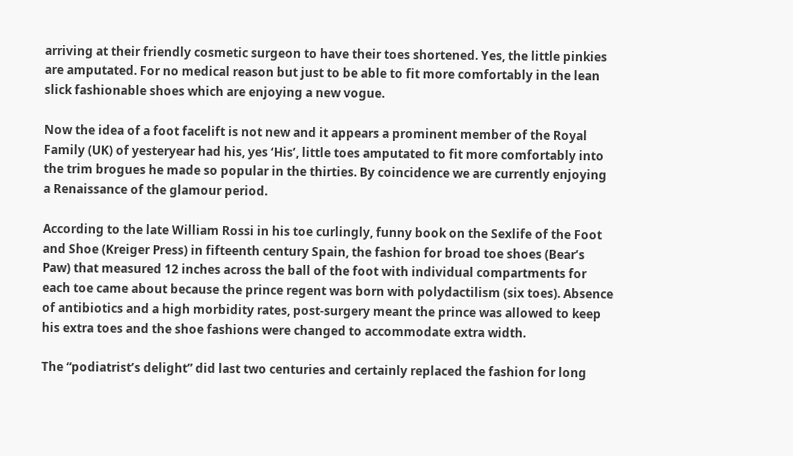arriving at their friendly cosmetic surgeon to have their toes shortened. Yes, the little pinkies are amputated. For no medical reason but just to be able to fit more comfortably in the lean slick fashionable shoes which are enjoying a new vogue.

Now the idea of a foot facelift is not new and it appears a prominent member of the Royal Family (UK) of yesteryear had his, yes ‘His’, little toes amputated to fit more comfortably into the trim brogues he made so popular in the thirties. By coincidence we are currently enjoying a Renaissance of the glamour period.

According to the late William Rossi in his toe curlingly, funny book on the Sexlife of the Foot and Shoe (Kreiger Press) in fifteenth century Spain, the fashion for broad toe shoes (Bear’s Paw) that measured 12 inches across the ball of the foot with individual compartments for each toe came about because the prince regent was born with polydactilism (six toes). Absence of antibiotics and a high morbidity rates, post-surgery meant the prince was allowed to keep his extra toes and the shoe fashions were changed to accommodate extra width.

The “podiatrist’s delight” did last two centuries and certainly replaced the fashion for long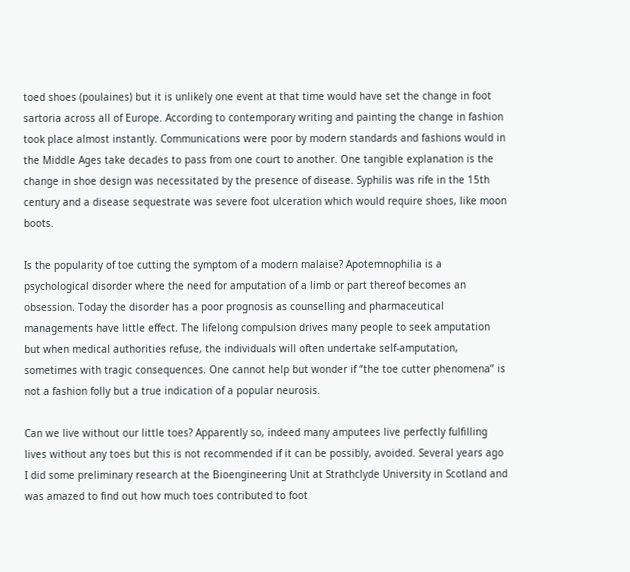toed shoes (poulaines) but it is unlikely one event at that time would have set the change in foot sartoria across all of Europe. According to contemporary writing and painting the change in fashion took place almost instantly. Communications were poor by modern standards and fashions would in the Middle Ages take decades to pass from one court to another. One tangible explanation is the change in shoe design was necessitated by the presence of disease. Syphilis was rife in the 15th century and a disease sequestrate was severe foot ulceration which would require shoes, like moon boots.

Is the popularity of toe cutting the symptom of a modern malaise? Apotemnophilia is a psychological disorder where the need for amputation of a limb or part thereof becomes an obsession. Today the disorder has a poor prognosis as counselling and pharmaceutical managements have little effect. The lifelong compulsion drives many people to seek amputation but when medical authorities refuse, the individuals will often undertake self-amputation, sometimes with tragic consequences. One cannot help but wonder if “the toe cutter phenomena” is not a fashion folly but a true indication of a popular neurosis.

Can we live without our little toes? Apparently so, indeed many amputees live perfectly fulfilling lives without any toes but this is not recommended if it can be possibly, avoided. Several years ago I did some preliminary research at the Bioengineering Unit at Strathclyde University in Scotland and was amazed to find out how much toes contributed to foot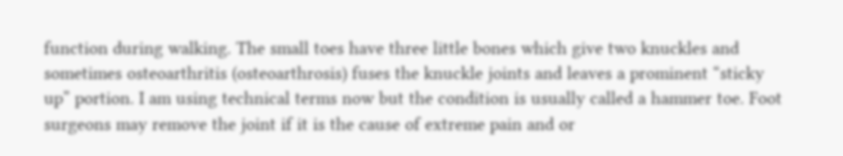function during walking. The small toes have three little bones which give two knuckles and sometimes osteoarthritis (osteoarthrosis) fuses the knuckle joints and leaves a prominent “sticky up” portion. I am using technical terms now but the condition is usually called a hammer toe. Foot surgeons may remove the joint if it is the cause of extreme pain and or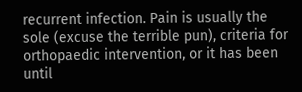recurrent infection. Pain is usually the sole (excuse the terrible pun), criteria for orthopaedic intervention, or it has been until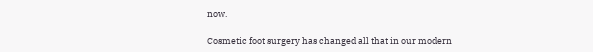now.

Cosmetic foot surgery has changed all that in our modern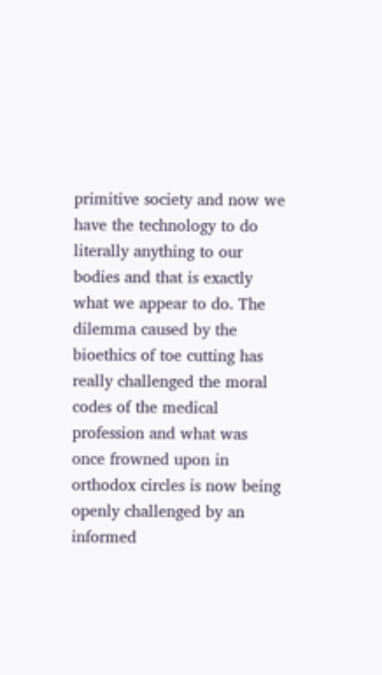primitive society and now we have the technology to do literally anything to our bodies and that is exactly what we appear to do. The dilemma caused by the bioethics of toe cutting has really challenged the moral codes of the medical profession and what was once frowned upon in orthodox circles is now being openly challenged by an informed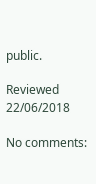public.

Reviewed 22/06/2018

No comments: